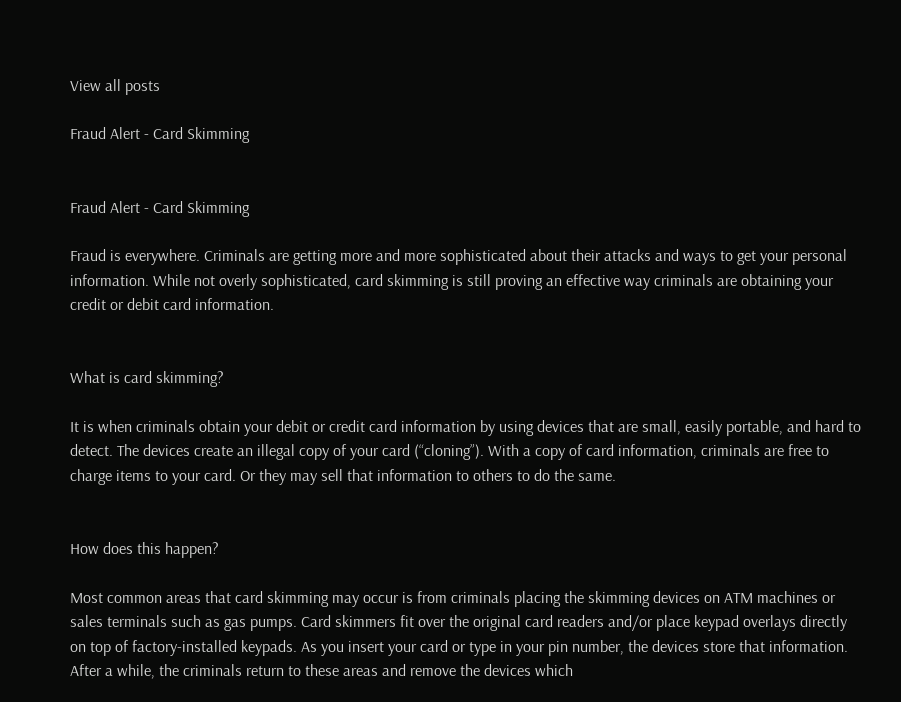View all posts

Fraud Alert - Card Skimming


Fraud Alert - Card Skimming

Fraud is everywhere. Criminals are getting more and more sophisticated about their attacks and ways to get your personal information. While not overly sophisticated, card skimming is still proving an effective way criminals are obtaining your credit or debit card information.


What is card skimming?

It is when criminals obtain your debit or credit card information by using devices that are small, easily portable, and hard to detect. The devices create an illegal copy of your card (“cloning”). With a copy of card information, criminals are free to charge items to your card. Or they may sell that information to others to do the same.


How does this happen?

Most common areas that card skimming may occur is from criminals placing the skimming devices on ATM machines or sales terminals such as gas pumps. Card skimmers fit over the original card readers and/or place keypad overlays directly on top of factory-installed keypads. As you insert your card or type in your pin number, the devices store that information. After a while, the criminals return to these areas and remove the devices which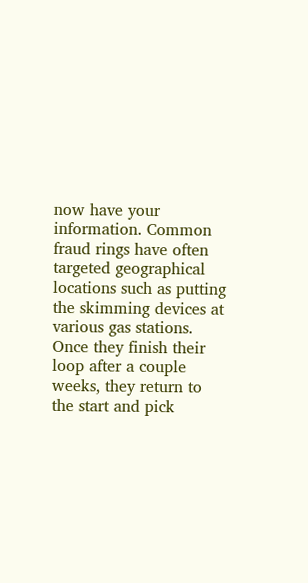now have your information. Common fraud rings have often targeted geographical locations such as putting the skimming devices at various gas stations. Once they finish their loop after a couple weeks, they return to the start and pick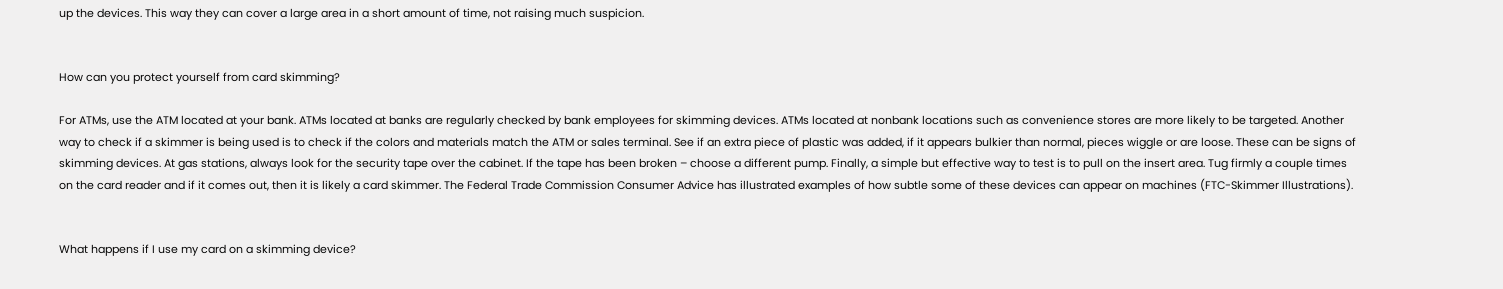up the devices. This way they can cover a large area in a short amount of time, not raising much suspicion.


How can you protect yourself from card skimming?

For ATMs, use the ATM located at your bank. ATMs located at banks are regularly checked by bank employees for skimming devices. ATMs located at nonbank locations such as convenience stores are more likely to be targeted. Another way to check if a skimmer is being used is to check if the colors and materials match the ATM or sales terminal. See if an extra piece of plastic was added, if it appears bulkier than normal, pieces wiggle or are loose. These can be signs of skimming devices. At gas stations, always look for the security tape over the cabinet. If the tape has been broken – choose a different pump. Finally, a simple but effective way to test is to pull on the insert area. Tug firmly a couple times on the card reader and if it comes out, then it is likely a card skimmer. The Federal Trade Commission Consumer Advice has illustrated examples of how subtle some of these devices can appear on machines (FTC-Skimmer Illustrations).


What happens if I use my card on a skimming device?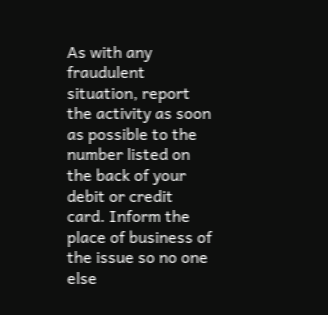As with any fraudulent situation, report the activity as soon as possible to the number listed on the back of your debit or credit card. Inform the place of business of the issue so no one else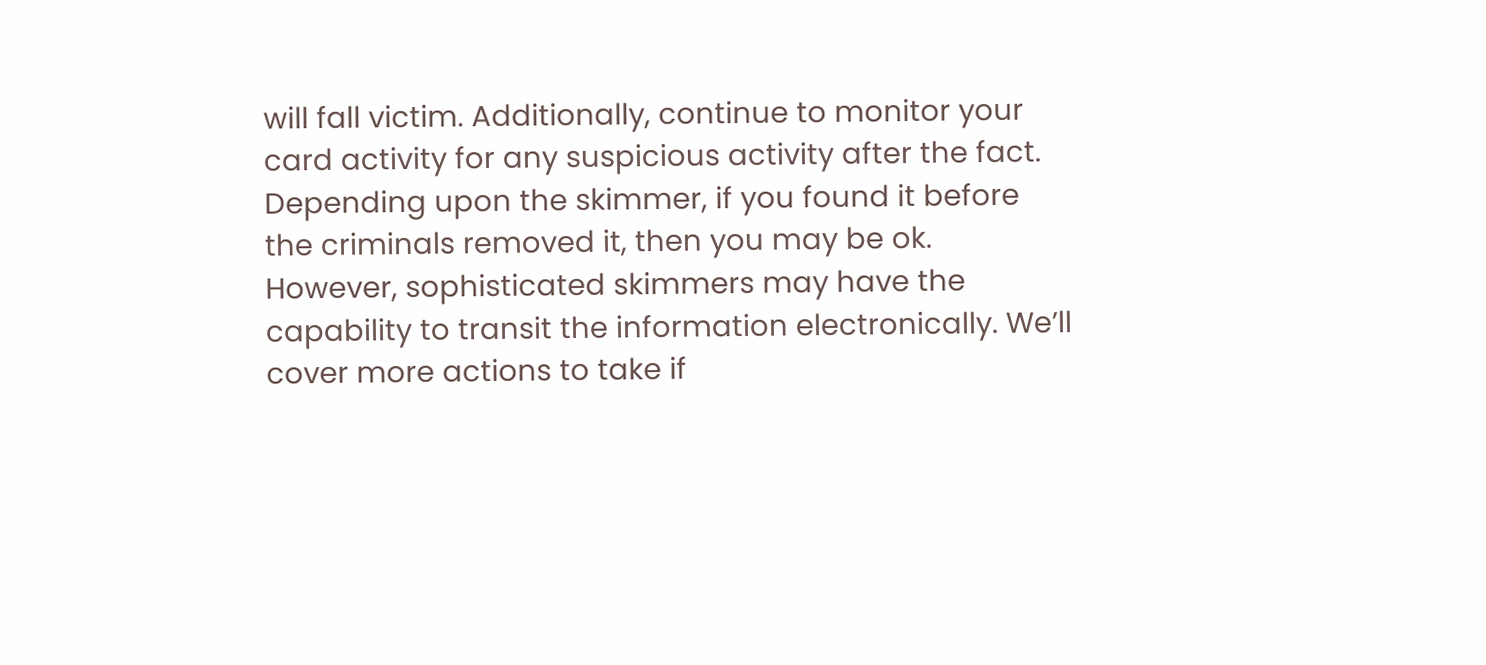will fall victim. Additionally, continue to monitor your card activity for any suspicious activity after the fact. Depending upon the skimmer, if you found it before the criminals removed it, then you may be ok. However, sophisticated skimmers may have the capability to transit the information electronically. We’ll cover more actions to take if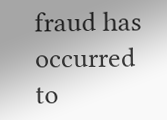fraud has occurred to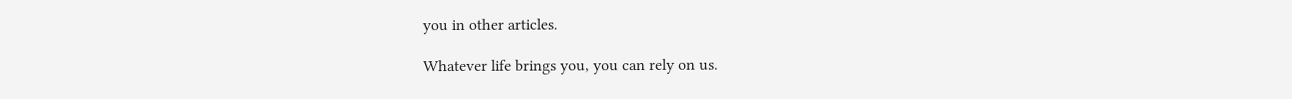you in other articles.

Whatever life brings you, you can rely on us.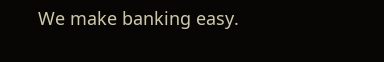We make banking easy.